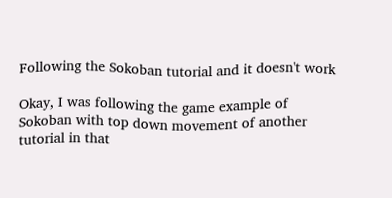Following the Sokoban tutorial and it doesn't work

Okay, I was following the game example of Sokoban with top down movement of another tutorial in that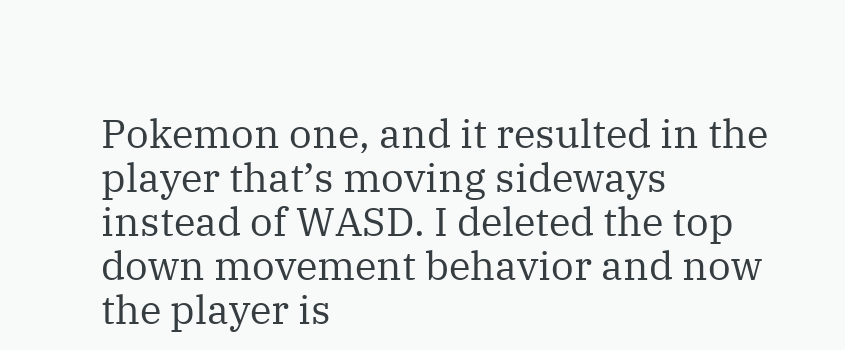Pokemon one, and it resulted in the player that’s moving sideways instead of WASD. I deleted the top down movement behavior and now the player is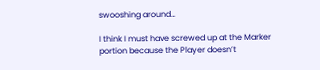swooshing around…

I think I must have screwed up at the Marker portion because the Player doesn’t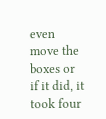even move the boxes or if it did, it took four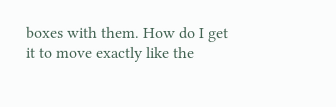boxes with them. How do I get it to move exactly like the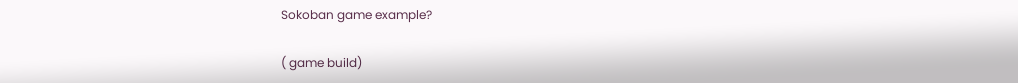Sokoban game example?

( game build)